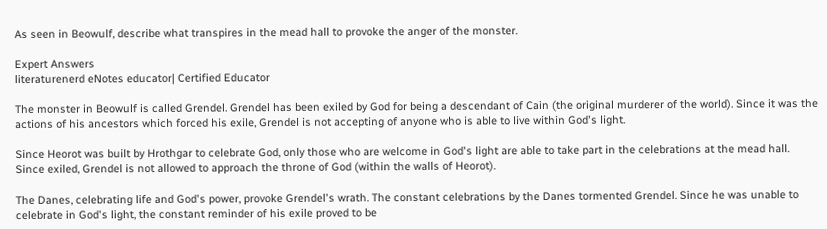As seen in Beowulf, describe what transpires in the mead hall to provoke the anger of the monster.

Expert Answers
literaturenerd eNotes educator| Certified Educator

The monster in Beowulf is called Grendel. Grendel has been exiled by God for being a descendant of Cain (the original murderer of the world). Since it was the actions of his ancestors which forced his exile, Grendel is not accepting of anyone who is able to live within God's light.

Since Heorot was built by Hrothgar to celebrate God, only those who are welcome in God's light are able to take part in the celebrations at the mead hall. Since exiled, Grendel is not allowed to approach the throne of God (within the walls of Heorot).

The Danes, celebrating life and God's power, provoke Grendel's wrath. The constant celebrations by the Danes tormented Grendel. Since he was unable to celebrate in God's light, the constant reminder of his exile proved to be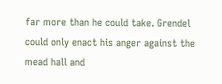far more than he could take. Grendel could only enact his anger against the mead hall and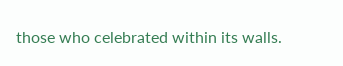those who celebrated within its walls.